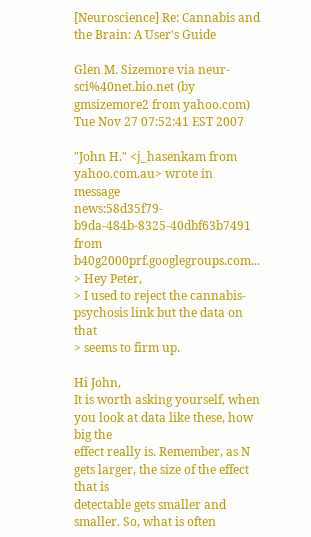[Neuroscience] Re: Cannabis and the Brain: A User's Guide

Glen M. Sizemore via neur-sci%40net.bio.net (by gmsizemore2 from yahoo.com)
Tue Nov 27 07:52:41 EST 2007

"John H." <j_hasenkam from yahoo.com.au> wrote in message
news:58d35f79-b9da-484b-8325-40dbf63b7491 from b40g2000prf.googlegroups.com...
> Hey Peter,
> I used to reject the cannabis-psychosis link but the data on that
> seems to firm up.

Hi John,
It is worth asking yourself, when you look at data like these, how big the
effect really is. Remember, as N gets larger, the size of the effect that is
detectable gets smaller and smaller. So, what is often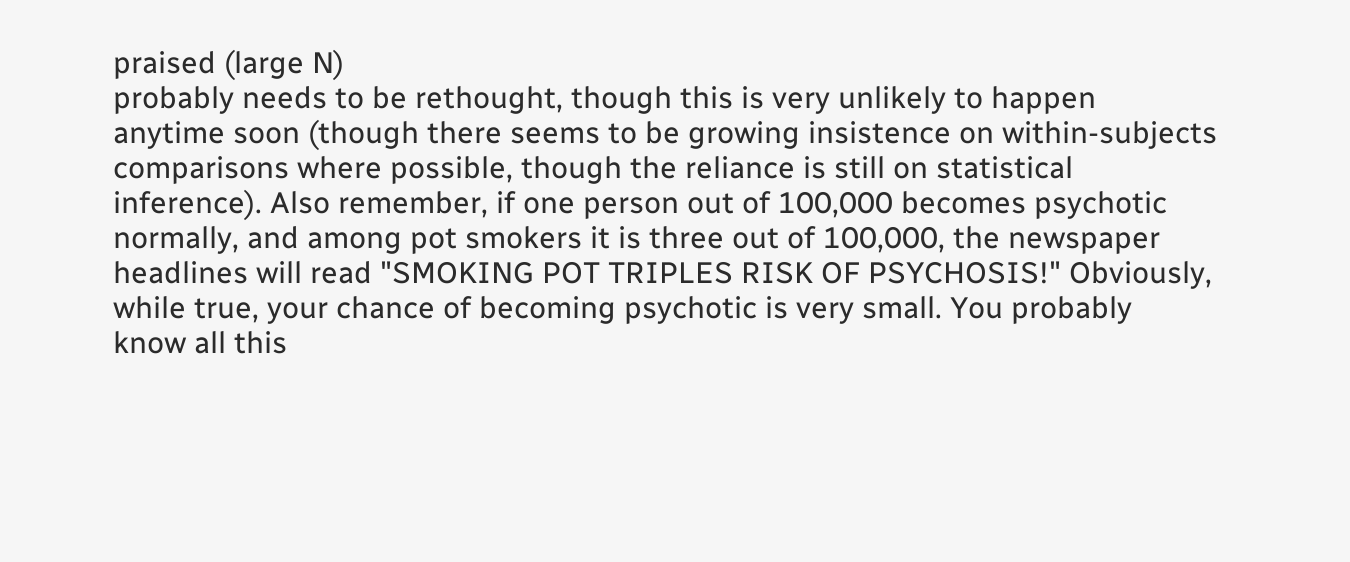praised (large N)
probably needs to be rethought, though this is very unlikely to happen
anytime soon (though there seems to be growing insistence on within-subjects
comparisons where possible, though the reliance is still on statistical
inference). Also remember, if one person out of 100,000 becomes psychotic
normally, and among pot smokers it is three out of 100,000, the newspaper
headlines will read "SMOKING POT TRIPLES RISK OF PSYCHOSIS!" Obviously,
while true, your chance of becoming psychotic is very small. You probably
know all this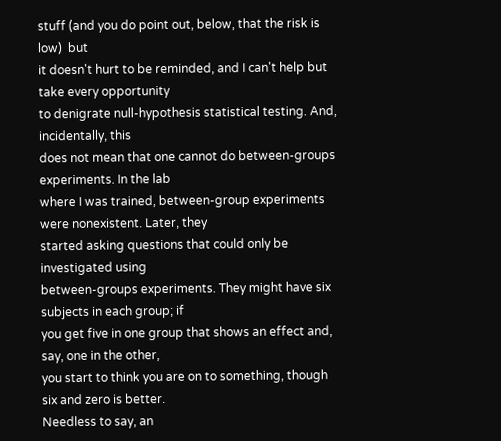stuff (and you do point out, below, that the risk is low)  but
it doesn't hurt to be reminded, and I can't help but take every opportunity
to denigrate null-hypothesis statistical testing. And, incidentally, this
does not mean that one cannot do between-groups experiments. In the lab
where I was trained, between-group experiments were nonexistent. Later, they
started asking questions that could only be investigated using
between-groups experiments. They might have six subjects in each group; if
you get five in one group that shows an effect and, say, one in the other,
you start to think you are on to something, though six and zero is better.
Needless to say, an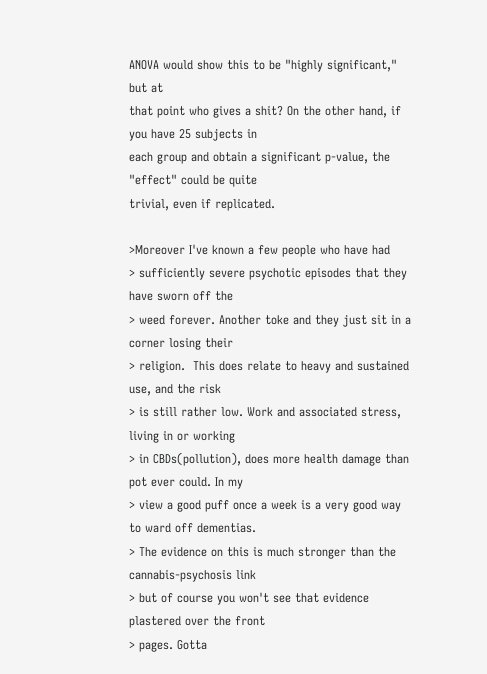ANOVA would show this to be "highly significant," but at
that point who gives a shit? On the other hand, if you have 25 subjects in
each group and obtain a significant p-value, the "effect" could be quite
trivial, even if replicated.

>Moreover I've known a few people who have had
> sufficiently severe psychotic episodes that they have sworn off the
> weed forever. Another toke and they just sit in a corner losing their
> religion.  This does relate to heavy and sustained use, and the risk
> is still rather low. Work and associated stress, living in or working
> in CBDs(pollution), does more health damage than pot ever could. In my
> view a good puff once a week is a very good way to ward off dementias.
> The evidence on this is much stronger than the cannabis-psychosis link
> but of course you won't see that evidence plastered over the front
> pages. Gotta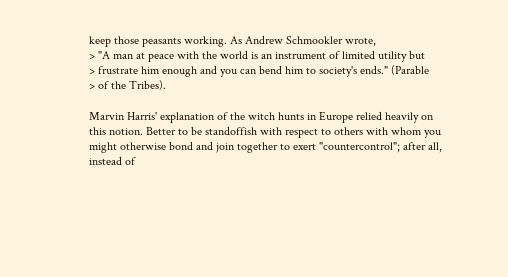keep those peasants working. As Andrew Schmookler wrote,
> "A man at peace with the world is an instrument of limited utility but
> frustrate him enough and you can bend him to society's ends." (Parable
> of the Tribes).

Marvin Harris' explanation of the witch hunts in Europe relied heavily on
this notion. Better to be standoffish with respect to others with whom you
might otherwise bond and join together to exert "countercontrol"; after all,
instead of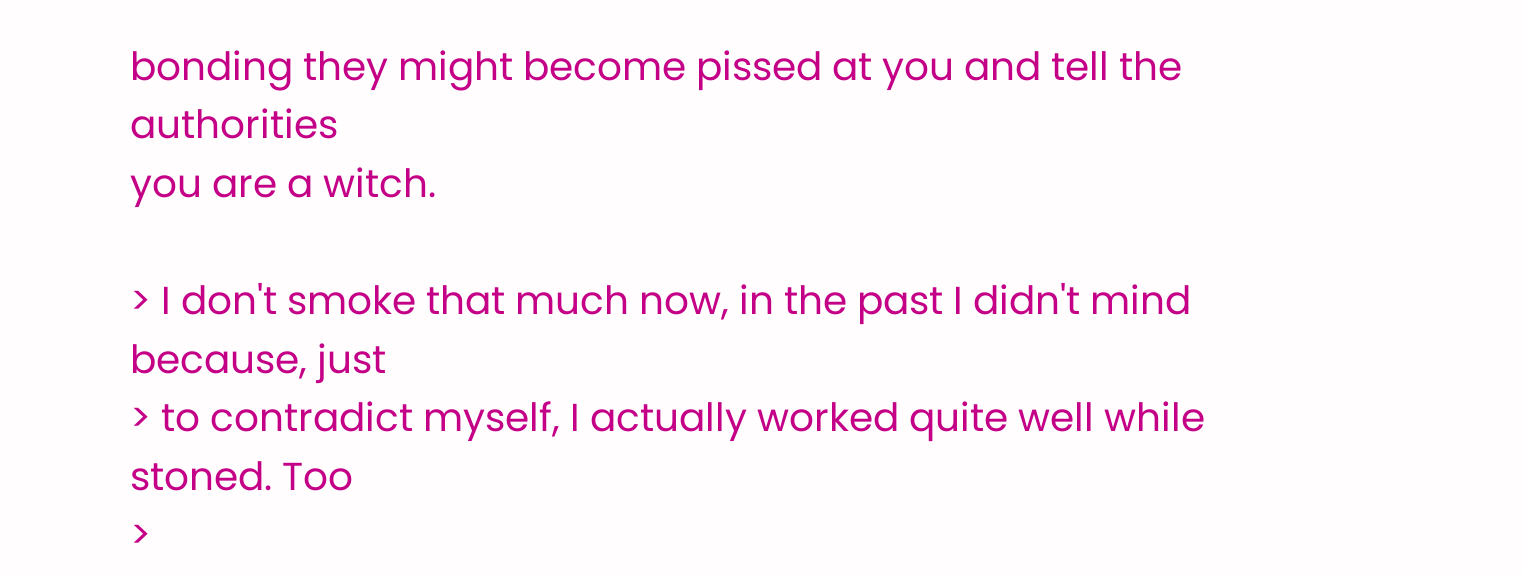bonding they might become pissed at you and tell the authorities
you are a witch.

> I don't smoke that much now, in the past I didn't mind because, just
> to contradict myself, I actually worked quite well while stoned. Too
>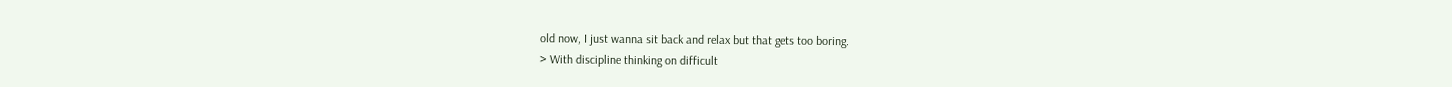old now, I just wanna sit back and relax but that gets too boring.
> With discipline thinking on difficult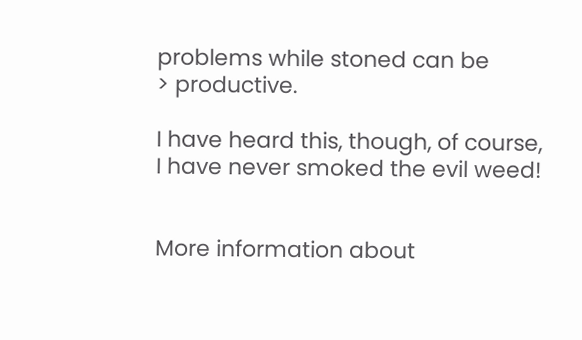problems while stoned can be
> productive.

I have heard this, though, of course, I have never smoked the evil weed!


More information about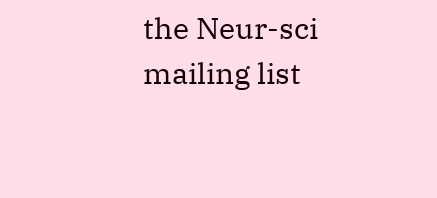the Neur-sci mailing list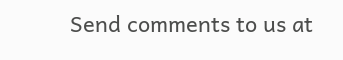Send comments to us at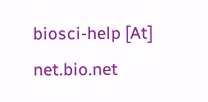biosci-help [At] net.bio.net